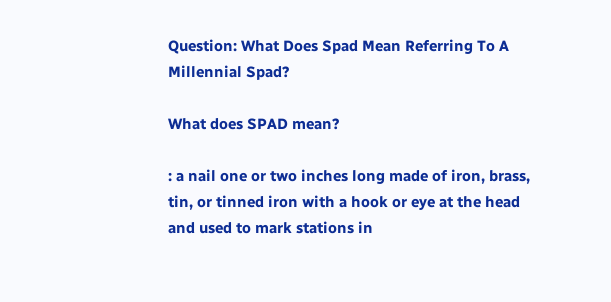Question: What Does Spad Mean Referring To A Millennial Spad?

What does SPAD mean?

: a nail one or two inches long made of iron, brass, tin, or tinned iron with a hook or eye at the head and used to mark stations in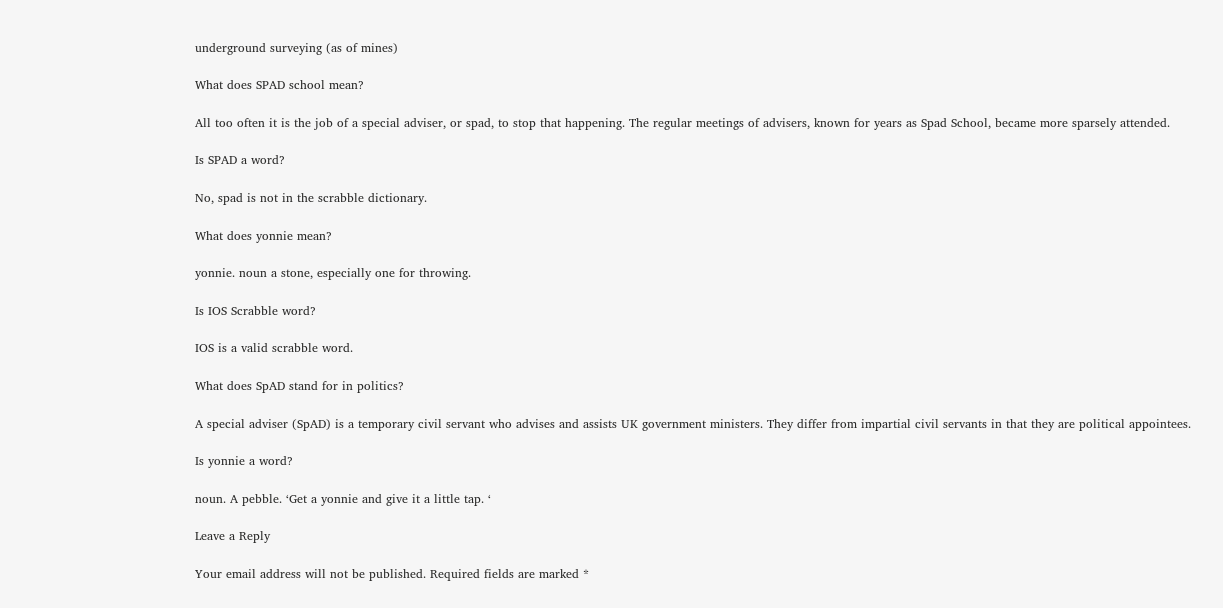underground surveying (as of mines)

What does SPAD school mean?

All too often it is the job of a special adviser, or spad, to stop that happening. The regular meetings of advisers, known for years as Spad School, became more sparsely attended.

Is SPAD a word?

No, spad is not in the scrabble dictionary.

What does yonnie mean?

yonnie. noun a stone, especially one for throwing.

Is IOS Scrabble word?

IOS is a valid scrabble word.

What does SpAD stand for in politics?

A special adviser (SpAD) is a temporary civil servant who advises and assists UK government ministers. They differ from impartial civil servants in that they are political appointees.

Is yonnie a word?

noun. A pebble. ‘Get a yonnie and give it a little tap. ‘

Leave a Reply

Your email address will not be published. Required fields are marked *